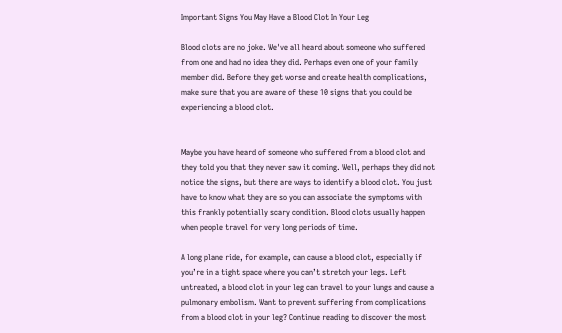Important Signs You May Have a Blood Clot In Your Leg

Blood clots are no joke. We've all heard about someone who suffered from one and had no idea they did. Perhaps even one of your family member did. Before they get worse and create health complications, make sure that you are aware of these 10 signs that you could be experiencing a blood clot.


Maybe you have heard of someone who suffered from a blood clot and they told you that they never saw it coming. Well, perhaps they did not notice the signs, but there are ways to identify a blood clot. You just have to know what they are so you can associate the symptoms with this frankly potentially scary condition. Blood clots usually happen when people travel for very long periods of time.

A long plane ride, for example, can cause a blood clot, especially if you’re in a tight space where you can’t stretch your legs. Left untreated, a blood clot in your leg can travel to your lungs and cause a pulmonary embolism. Want to prevent suffering from complications from a blood clot in your leg? Continue reading to discover the most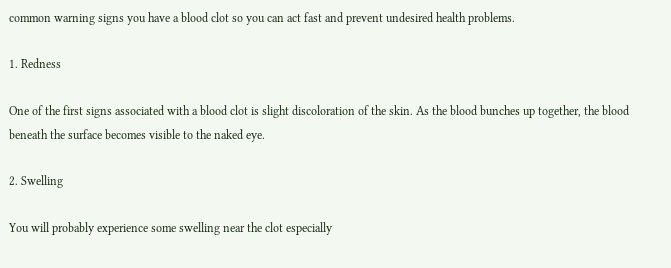common warning signs you have a blood clot so you can act fast and prevent undesired health problems.

1. Redness

One of the first signs associated with a blood clot is slight discoloration of the skin. As the blood bunches up together, the blood beneath the surface becomes visible to the naked eye.

2. Swelling

You will probably experience some swelling near the clot especially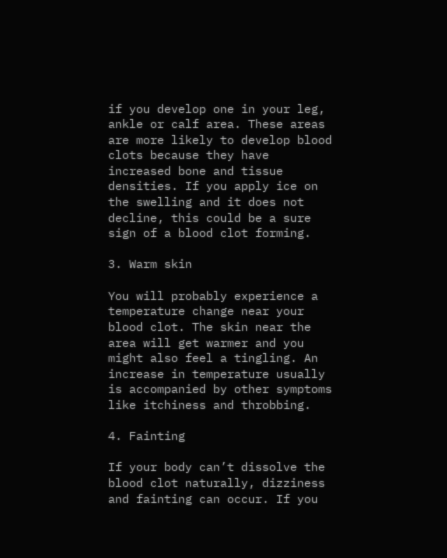if you develop one in your leg, ankle or calf area. These areas are more likely to develop blood clots because they have increased bone and tissue densities. If you apply ice on the swelling and it does not decline, this could be a sure sign of a blood clot forming.

3. Warm skin

You will probably experience a temperature change near your blood clot. The skin near the area will get warmer and you might also feel a tingling. An increase in temperature usually is accompanied by other symptoms like itchiness and throbbing.

4. Fainting

If your body can’t dissolve the blood clot naturally, dizziness and fainting can occur. If you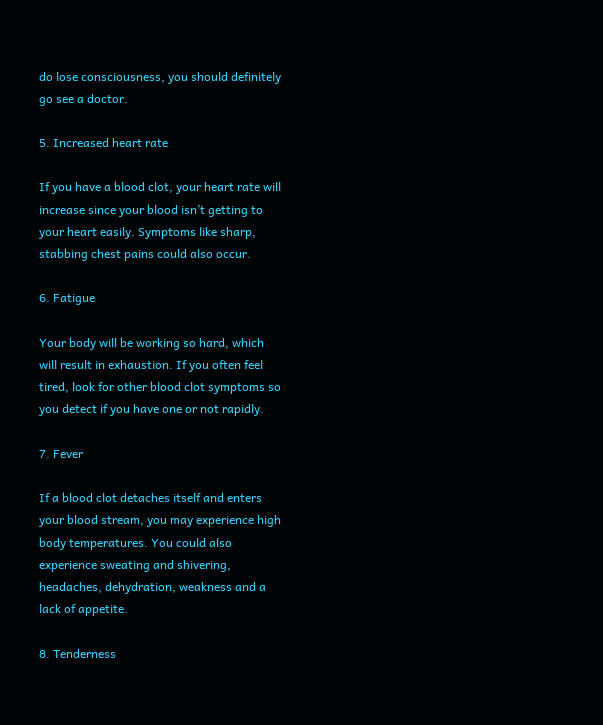do lose consciousness, you should definitely go see a doctor.

5. Increased heart rate

If you have a blood clot, your heart rate will increase since your blood isn’t getting to your heart easily. Symptoms like sharp, stabbing chest pains could also occur.

6. Fatigue

Your body will be working so hard, which will result in exhaustion. If you often feel tired, look for other blood clot symptoms so you detect if you have one or not rapidly.

7. Fever

If a blood clot detaches itself and enters your blood stream, you may experience high body temperatures. You could also experience sweating and shivering, headaches, dehydration, weakness and a lack of appetite.

8. Tenderness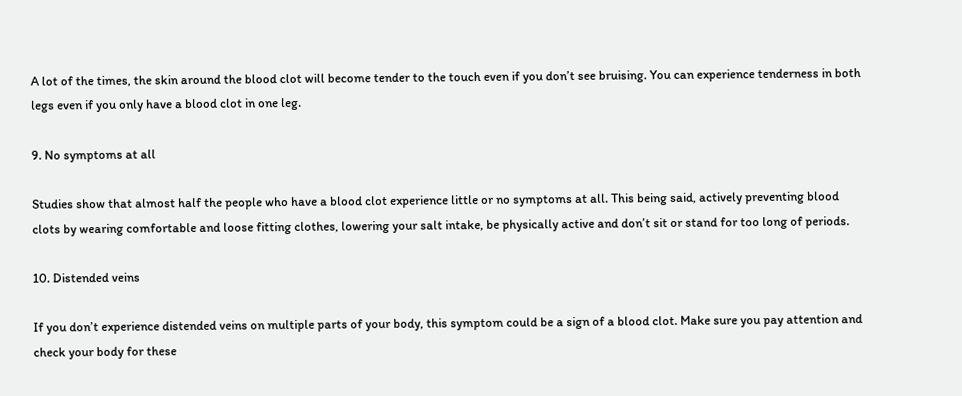A lot of the times, the skin around the blood clot will become tender to the touch even if you don’t see bruising. You can experience tenderness in both legs even if you only have a blood clot in one leg.

9. No symptoms at all

Studies show that almost half the people who have a blood clot experience little or no symptoms at all. This being said, actively preventing blood clots by wearing comfortable and loose fitting clothes, lowering your salt intake, be physically active and don’t sit or stand for too long of periods.

10. Distended veins

If you don’t experience distended veins on multiple parts of your body, this symptom could be a sign of a blood clot. Make sure you pay attention and check your body for these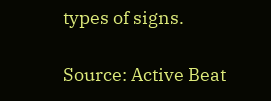types of signs.

Source: Active Beat